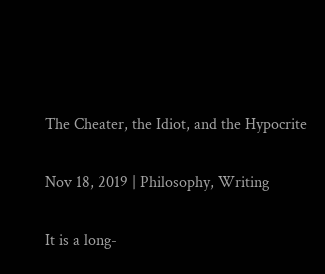The Cheater, the Idiot, and the Hypocrite

Nov 18, 2019 | Philosophy, Writing

It is a long-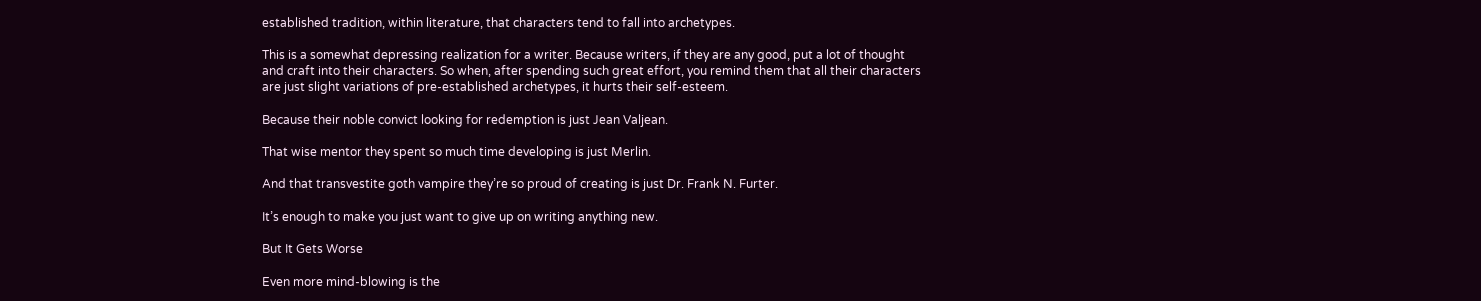established tradition, within literature, that characters tend to fall into archetypes.

This is a somewhat depressing realization for a writer. Because writers, if they are any good, put a lot of thought and craft into their characters. So when, after spending such great effort, you remind them that all their characters are just slight variations of pre-established archetypes, it hurts their self-esteem.

Because their noble convict looking for redemption is just Jean Valjean.

That wise mentor they spent so much time developing is just Merlin.

And that transvestite goth vampire they’re so proud of creating is just Dr. Frank N. Furter.

It’s enough to make you just want to give up on writing anything new.

But It Gets Worse

Even more mind-blowing is the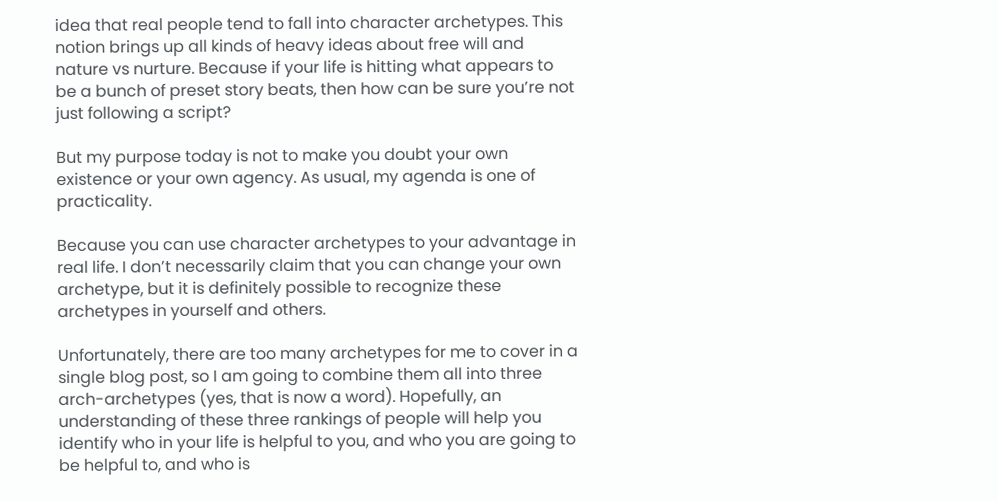idea that real people tend to fall into character archetypes. This notion brings up all kinds of heavy ideas about free will and nature vs nurture. Because if your life is hitting what appears to be a bunch of preset story beats, then how can be sure you’re not just following a script?

But my purpose today is not to make you doubt your own existence or your own agency. As usual, my agenda is one of practicality.

Because you can use character archetypes to your advantage in real life. I don’t necessarily claim that you can change your own archetype, but it is definitely possible to recognize these archetypes in yourself and others.

Unfortunately, there are too many archetypes for me to cover in a single blog post, so I am going to combine them all into three arch-archetypes (yes, that is now a word). Hopefully, an understanding of these three rankings of people will help you identify who in your life is helpful to you, and who you are going to be helpful to, and who is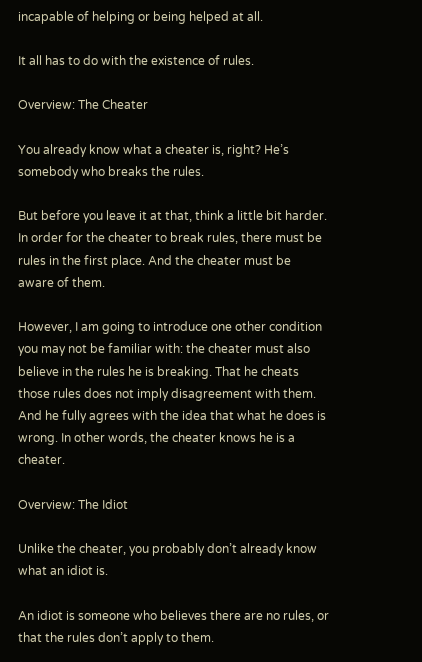incapable of helping or being helped at all.

It all has to do with the existence of rules.

Overview: The Cheater

You already know what a cheater is, right? He’s somebody who breaks the rules.

But before you leave it at that, think a little bit harder. In order for the cheater to break rules, there must be rules in the first place. And the cheater must be aware of them.

However, I am going to introduce one other condition you may not be familiar with: the cheater must also believe in the rules he is breaking. That he cheats those rules does not imply disagreement with them. And he fully agrees with the idea that what he does is wrong. In other words, the cheater knows he is a cheater.

Overview: The Idiot

Unlike the cheater, you probably don’t already know what an idiot is.

An idiot is someone who believes there are no rules, or that the rules don’t apply to them.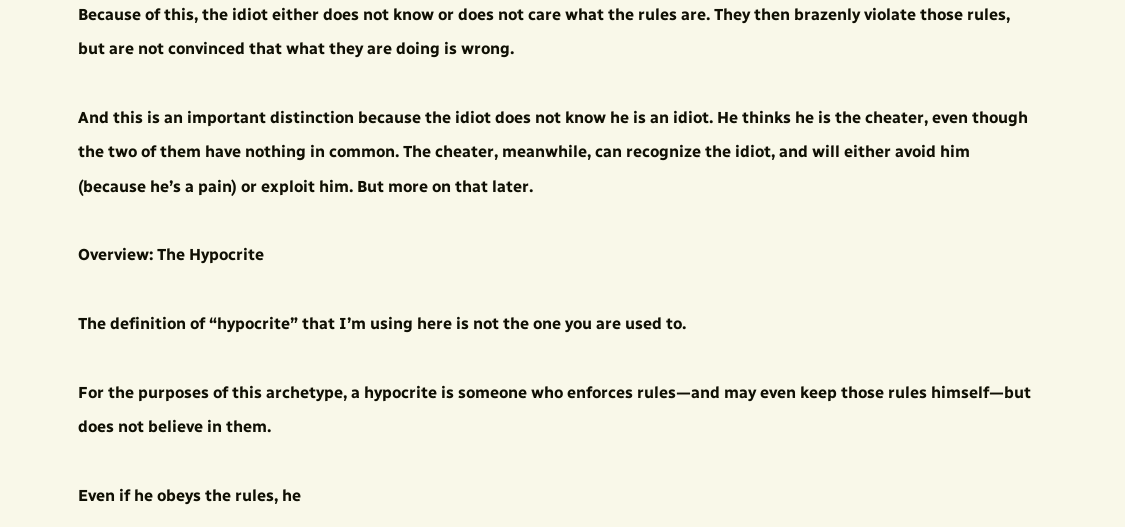Because of this, the idiot either does not know or does not care what the rules are. They then brazenly violate those rules, but are not convinced that what they are doing is wrong.

And this is an important distinction because the idiot does not know he is an idiot. He thinks he is the cheater, even though the two of them have nothing in common. The cheater, meanwhile, can recognize the idiot, and will either avoid him (because he’s a pain) or exploit him. But more on that later.

Overview: The Hypocrite

The definition of “hypocrite” that I’m using here is not the one you are used to.

For the purposes of this archetype, a hypocrite is someone who enforces rules—and may even keep those rules himself—but does not believe in them.

Even if he obeys the rules, he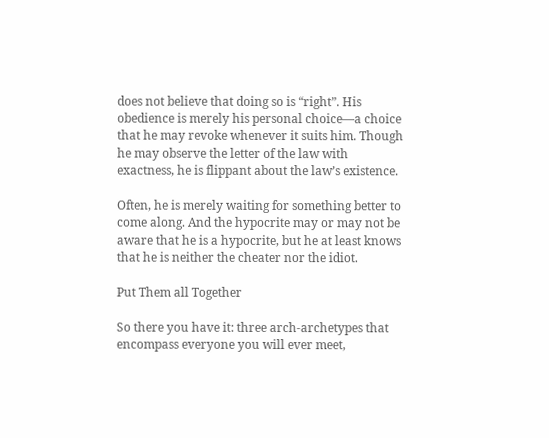does not believe that doing so is “right”. His obedience is merely his personal choice—a choice that he may revoke whenever it suits him. Though he may observe the letter of the law with exactness, he is flippant about the law’s existence.

Often, he is merely waiting for something better to come along. And the hypocrite may or may not be aware that he is a hypocrite, but he at least knows that he is neither the cheater nor the idiot.

Put Them all Together

So there you have it: three arch-archetypes that encompass everyone you will ever meet,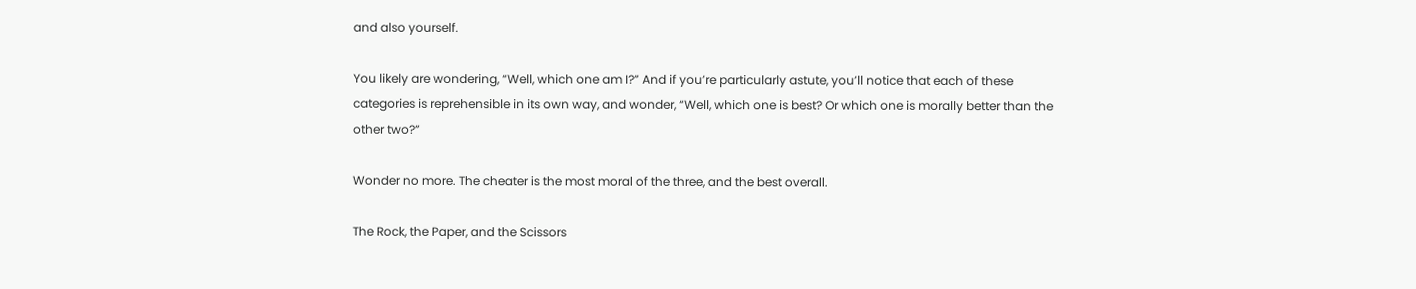and also yourself.

You likely are wondering, “Well, which one am I?” And if you’re particularly astute, you’ll notice that each of these categories is reprehensible in its own way, and wonder, “Well, which one is best? Or which one is morally better than the other two?”

Wonder no more. The cheater is the most moral of the three, and the best overall.

The Rock, the Paper, and the Scissors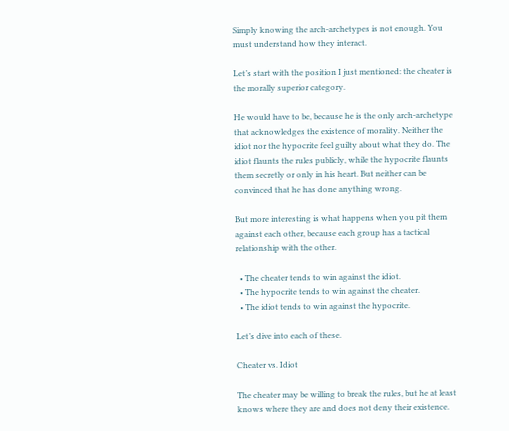Simply knowing the arch-archetypes is not enough. You must understand how they interact.

Let’s start with the position I just mentioned: the cheater is the morally superior category.

He would have to be, because he is the only arch-archetype that acknowledges the existence of morality. Neither the idiot nor the hypocrite feel guilty about what they do. The idiot flaunts the rules publicly, while the hypocrite flaunts them secretly or only in his heart. But neither can be convinced that he has done anything wrong.

But more interesting is what happens when you pit them against each other, because each group has a tactical relationship with the other.

  • The cheater tends to win against the idiot.
  • The hypocrite tends to win against the cheater.
  • The idiot tends to win against the hypocrite.

Let’s dive into each of these.

Cheater vs. Idiot

The cheater may be willing to break the rules, but he at least knows where they are and does not deny their existence.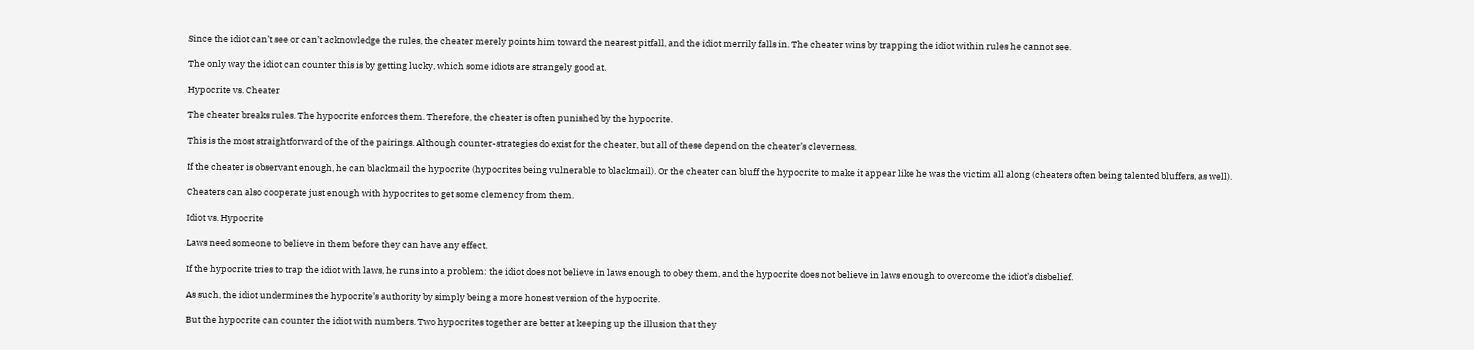Since the idiot can’t see or can’t acknowledge the rules, the cheater merely points him toward the nearest pitfall, and the idiot merrily falls in. The cheater wins by trapping the idiot within rules he cannot see.

The only way the idiot can counter this is by getting lucky, which some idiots are strangely good at.

Hypocrite vs. Cheater

The cheater breaks rules. The hypocrite enforces them. Therefore, the cheater is often punished by the hypocrite.

This is the most straightforward of the of the pairings. Although counter-strategies do exist for the cheater, but all of these depend on the cheater’s cleverness.

If the cheater is observant enough, he can blackmail the hypocrite (hypocrites being vulnerable to blackmail). Or the cheater can bluff the hypocrite to make it appear like he was the victim all along (cheaters often being talented bluffers, as well).

Cheaters can also cooperate just enough with hypocrites to get some clemency from them.

Idiot vs. Hypocrite

Laws need someone to believe in them before they can have any effect.

If the hypocrite tries to trap the idiot with laws, he runs into a problem: the idiot does not believe in laws enough to obey them, and the hypocrite does not believe in laws enough to overcome the idiot’s disbelief.

As such, the idiot undermines the hypocrite’s authority by simply being a more honest version of the hypocrite.

But the hypocrite can counter the idiot with numbers. Two hypocrites together are better at keeping up the illusion that they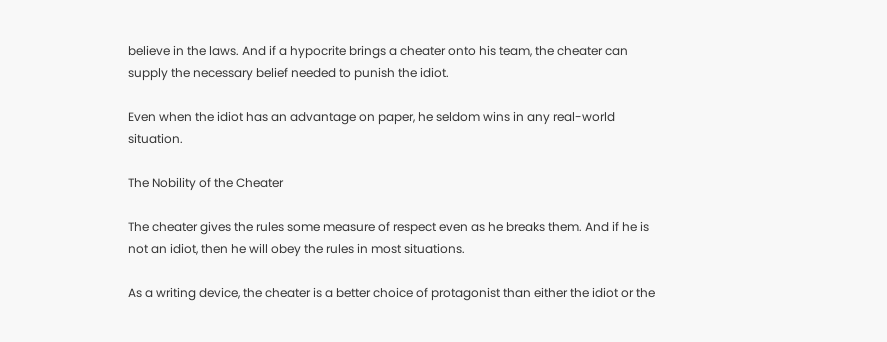believe in the laws. And if a hypocrite brings a cheater onto his team, the cheater can supply the necessary belief needed to punish the idiot.

Even when the idiot has an advantage on paper, he seldom wins in any real-world situation.

The Nobility of the Cheater

The cheater gives the rules some measure of respect even as he breaks them. And if he is not an idiot, then he will obey the rules in most situations.

As a writing device, the cheater is a better choice of protagonist than either the idiot or the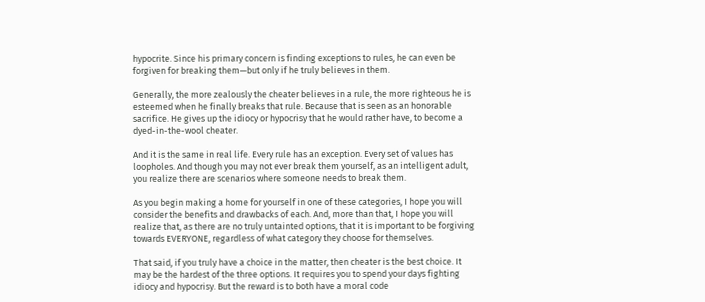hypocrite. Since his primary concern is finding exceptions to rules, he can even be forgiven for breaking them—but only if he truly believes in them.

Generally, the more zealously the cheater believes in a rule, the more righteous he is esteemed when he finally breaks that rule. Because that is seen as an honorable sacrifice. He gives up the idiocy or hypocrisy that he would rather have, to become a dyed-in-the-wool cheater.

And it is the same in real life. Every rule has an exception. Every set of values has loopholes. And though you may not ever break them yourself, as an intelligent adult, you realize there are scenarios where someone needs to break them.

As you begin making a home for yourself in one of these categories, I hope you will consider the benefits and drawbacks of each. And, more than that, I hope you will realize that, as there are no truly untainted options, that it is important to be forgiving towards EVERYONE, regardless of what category they choose for themselves.

That said, if you truly have a choice in the matter, then cheater is the best choice. It may be the hardest of the three options. It requires you to spend your days fighting idiocy and hypocrisy. But the reward is to both have a moral code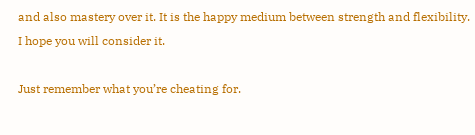and also mastery over it. It is the happy medium between strength and flexibility. I hope you will consider it.

Just remember what you’re cheating for.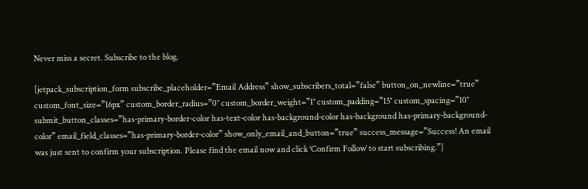Never miss a secret. Subscribe to the blog.

[jetpack_subscription_form subscribe_placeholder=”Email Address” show_subscribers_total=”false” button_on_newline=”true” custom_font_size=”16px” custom_border_radius=”0″ custom_border_weight=”1″ custom_padding=”15″ custom_spacing=”10″ submit_button_classes=”has-primary-border-color has-text-color has-background-color has-background has-primary-background-color” email_field_classes=”has-primary-border-color” show_only_email_and_button=”true” success_message=”Success! An email was just sent to confirm your subscription. Please find the email now and click ‘Confirm Follow’ to start subscribing.”]